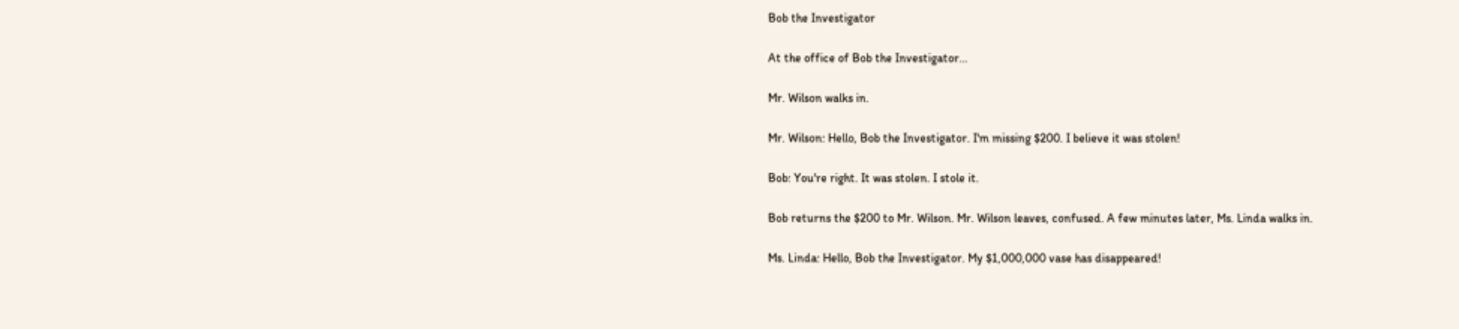Bob the Investigator

At the office of Bob the Investigator…

Mr. Wilson walks in.

Mr. Wilson: Hello, Bob the Investigator. I'm missing $200. I believe it was stolen!

Bob: You're right. It was stolen. I stole it.

Bob returns the $200 to Mr. Wilson. Mr. Wilson leaves, confused. A few minutes later, Ms. Linda walks in.

Ms. Linda: Hello, Bob the Investigator. My $1,000,000 vase has disappeared!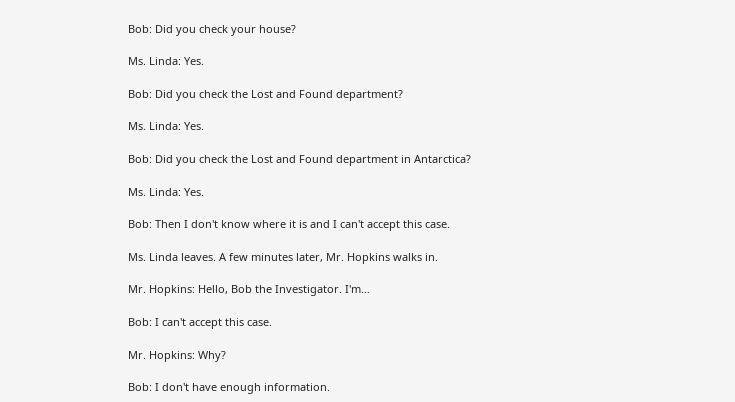Bob: Did you check your house?

Ms. Linda: Yes.

Bob: Did you check the Lost and Found department?

Ms. Linda: Yes.

Bob: Did you check the Lost and Found department in Antarctica?

Ms. Linda: Yes.

Bob: Then I don't know where it is and I can't accept this case.

Ms. Linda leaves. A few minutes later, Mr. Hopkins walks in.

Mr. Hopkins: Hello, Bob the Investigator. I'm…

Bob: I can't accept this case.

Mr. Hopkins: Why?

Bob: I don't have enough information.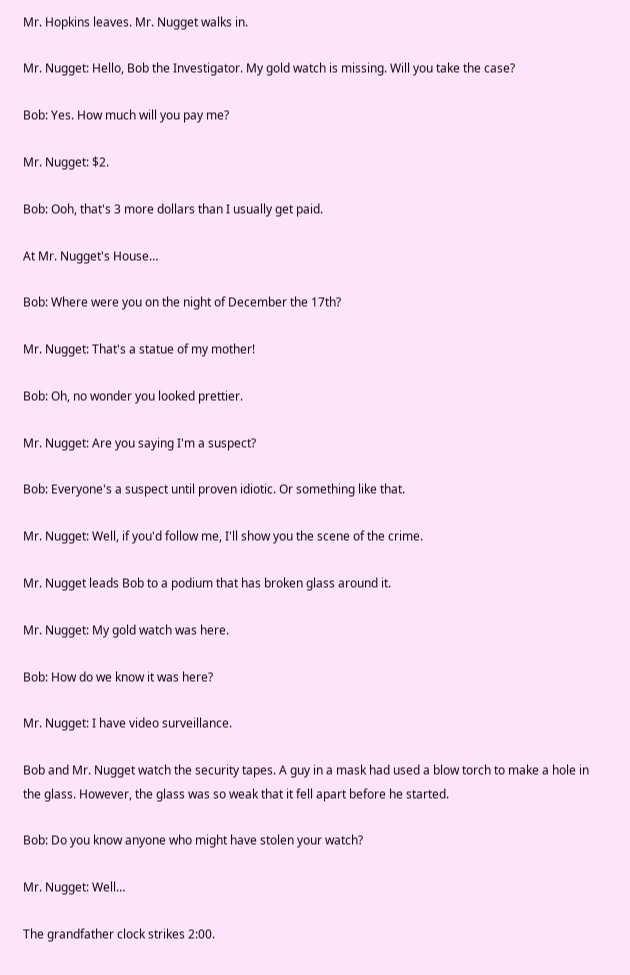Mr. Hopkins leaves. Mr. Nugget walks in.

Mr. Nugget: Hello, Bob the Investigator. My gold watch is missing. Will you take the case?

Bob: Yes. How much will you pay me?

Mr. Nugget: $2.

Bob: Ooh, that's 3 more dollars than I usually get paid.

At Mr. Nugget's House…

Bob: Where were you on the night of December the 17th?

Mr. Nugget: That's a statue of my mother!

Bob: Oh, no wonder you looked prettier.

Mr. Nugget: Are you saying I'm a suspect?

Bob: Everyone's a suspect until proven idiotic. Or something like that.

Mr. Nugget: Well, if you'd follow me, I'll show you the scene of the crime.

Mr. Nugget leads Bob to a podium that has broken glass around it.

Mr. Nugget: My gold watch was here.

Bob: How do we know it was here?

Mr. Nugget: I have video surveillance.

Bob and Mr. Nugget watch the security tapes. A guy in a mask had used a blow torch to make a hole in the glass. However, the glass was so weak that it fell apart before he started.

Bob: Do you know anyone who might have stolen your watch?

Mr. Nugget: Well…

The grandfather clock strikes 2:00.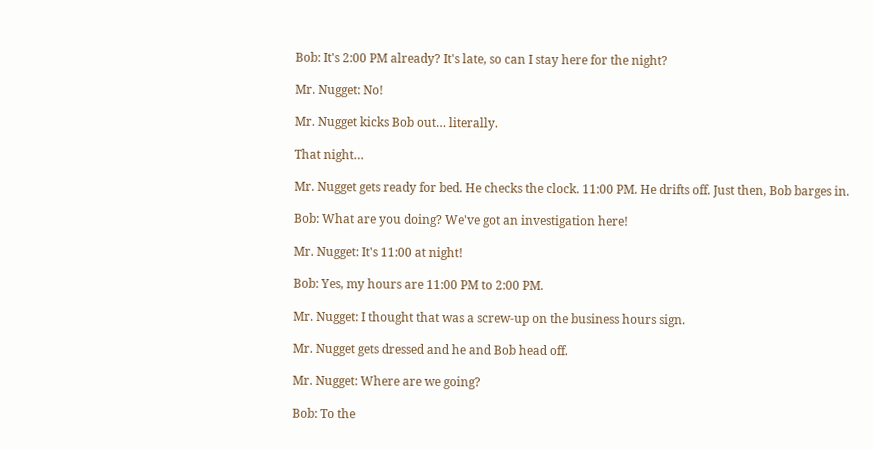Bob: It's 2:00 PM already? It's late, so can I stay here for the night?

Mr. Nugget: No!

Mr. Nugget kicks Bob out… literally.

That night…

Mr. Nugget gets ready for bed. He checks the clock. 11:00 PM. He drifts off. Just then, Bob barges in.

Bob: What are you doing? We've got an investigation here!

Mr. Nugget: It's 11:00 at night!

Bob: Yes, my hours are 11:00 PM to 2:00 PM.

Mr. Nugget: I thought that was a screw-up on the business hours sign.

Mr. Nugget gets dressed and he and Bob head off.

Mr. Nugget: Where are we going?

Bob: To the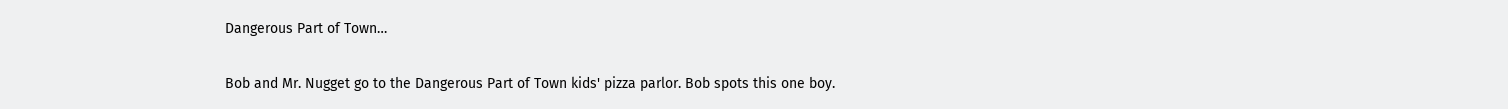Dangerous Part of Town…

Bob and Mr. Nugget go to the Dangerous Part of Town kids' pizza parlor. Bob spots this one boy.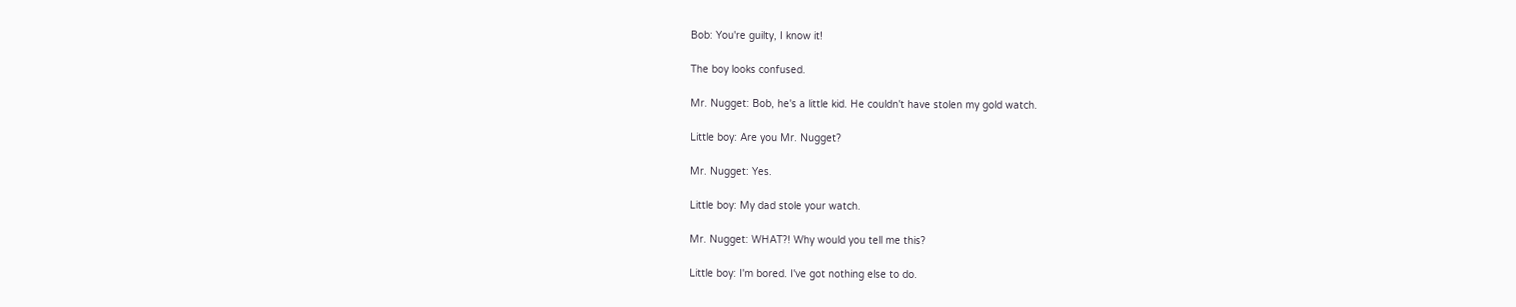Bob: You're guilty, I know it!

The boy looks confused.

Mr. Nugget: Bob, he's a little kid. He couldn't have stolen my gold watch.

Little boy: Are you Mr. Nugget?

Mr. Nugget: Yes.

Little boy: My dad stole your watch.

Mr. Nugget: WHAT?! Why would you tell me this?

Little boy: I'm bored. I've got nothing else to do.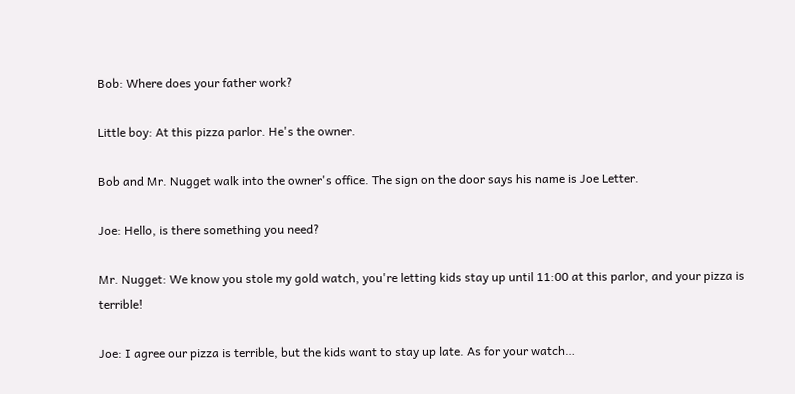Bob: Where does your father work?

Little boy: At this pizza parlor. He's the owner.

Bob and Mr. Nugget walk into the owner's office. The sign on the door says his name is Joe Letter.

Joe: Hello, is there something you need?

Mr. Nugget: We know you stole my gold watch, you're letting kids stay up until 11:00 at this parlor, and your pizza is terrible!

Joe: I agree our pizza is terrible, but the kids want to stay up late. As for your watch…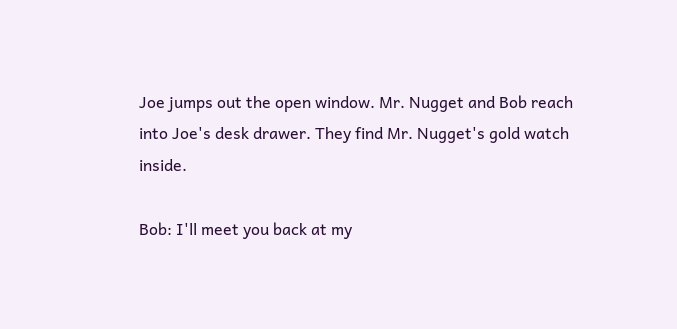Joe jumps out the open window. Mr. Nugget and Bob reach into Joe's desk drawer. They find Mr. Nugget's gold watch inside.

Bob: I'll meet you back at my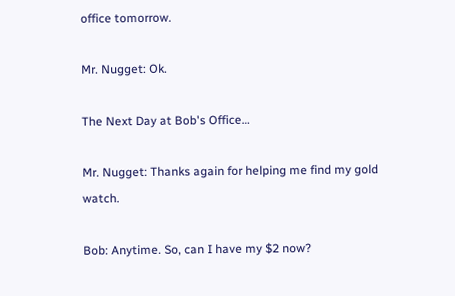office tomorrow.

Mr. Nugget: Ok.

The Next Day at Bob's Office…

Mr. Nugget: Thanks again for helping me find my gold watch.

Bob: Anytime. So, can I have my $2 now?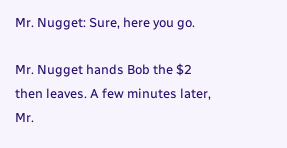Mr. Nugget: Sure, here you go.

Mr. Nugget hands Bob the $2 then leaves. A few minutes later, Mr.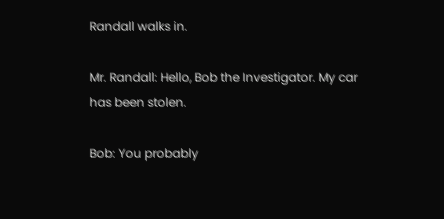Randall walks in.

Mr. Randall: Hello, Bob the Investigator. My car has been stolen.

Bob: You probably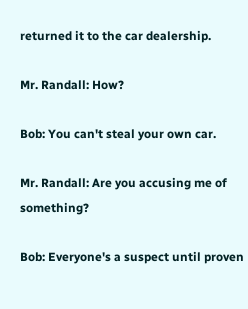returned it to the car dealership.

Mr. Randall: How?

Bob: You can't steal your own car.

Mr. Randall: Are you accusing me of something?

Bob: Everyone's a suspect until proven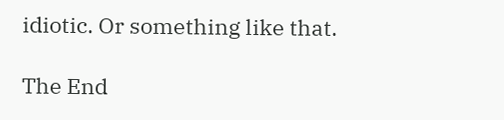idiotic. Or something like that.

The End